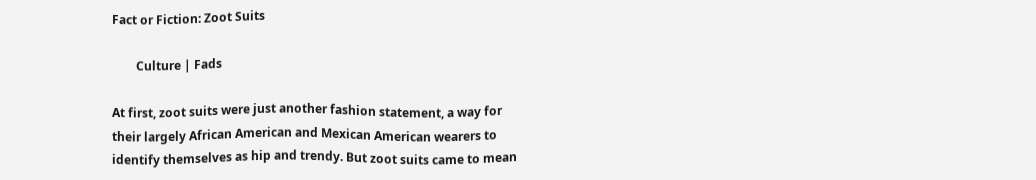Fact or Fiction: Zoot Suits

        Culture | Fads

At first, zoot suits were just another fashion statement, a way for their largely African American and Mexican American wearers to identify themselves as hip and trendy. But zoot suits came to mean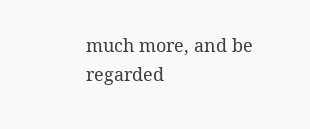much more, and be regarded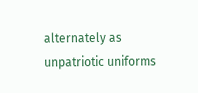alternately as unpatriotic uniforms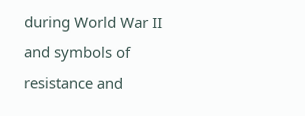during World War II and symbols of resistance and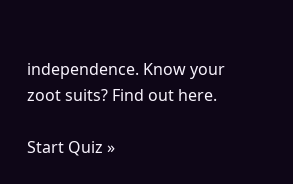independence. Know your zoot suits? Find out here.

Start Quiz »